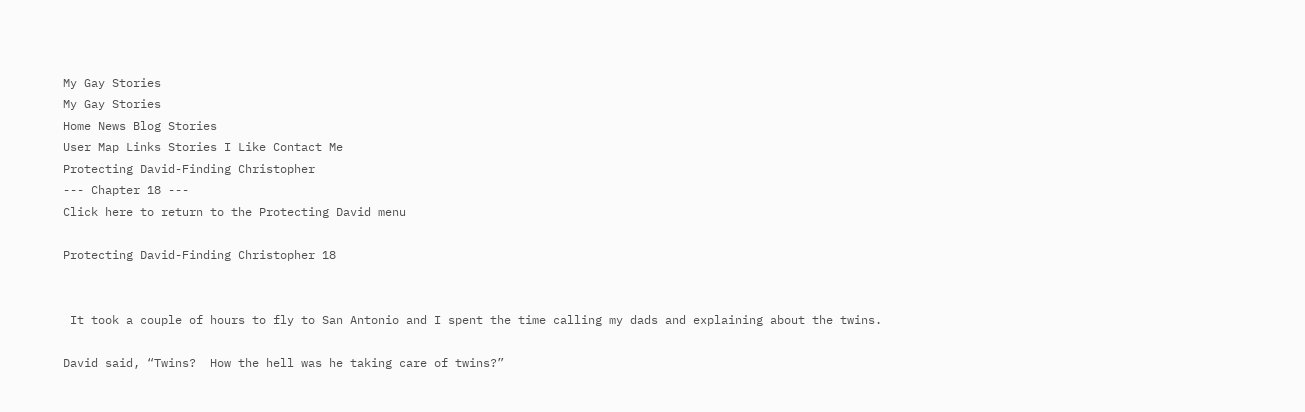My Gay Stories
My Gay Stories
Home News Blog Stories
User Map Links Stories I Like Contact Me
Protecting David-Finding Christopher
--- Chapter 18 ---
Click here to return to the Protecting David menu

Protecting David-Finding Christopher 18


 It took a couple of hours to fly to San Antonio and I spent the time calling my dads and explaining about the twins.

David said, “Twins?  How the hell was he taking care of twins?”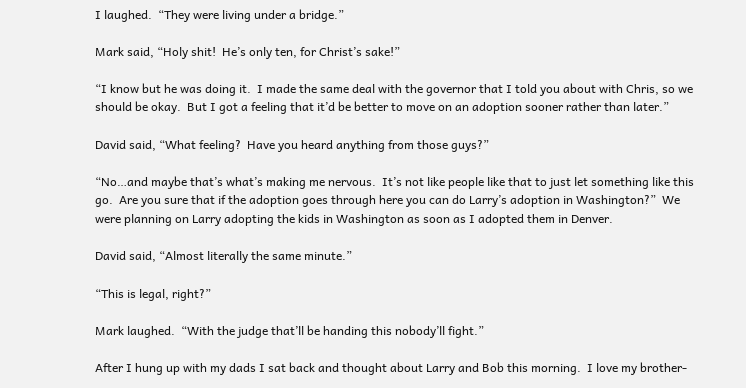I laughed.  “They were living under a bridge.”

Mark said, “Holy shit!  He’s only ten, for Christ’s sake!”

“I know but he was doing it.  I made the same deal with the governor that I told you about with Chris, so we should be okay.  But I got a feeling that it’d be better to move on an adoption sooner rather than later.”

David said, “What feeling?  Have you heard anything from those guys?”

“No…and maybe that’s what’s making me nervous.  It’s not like people like that to just let something like this go.  Are you sure that if the adoption goes through here you can do Larry’s adoption in Washington?”  We were planning on Larry adopting the kids in Washington as soon as I adopted them in Denver.

David said, “Almost literally the same minute.”

“This is legal, right?”

Mark laughed.  “With the judge that’ll be handing this nobody’ll fight.”

After I hung up with my dads I sat back and thought about Larry and Bob this morning.  I love my brother-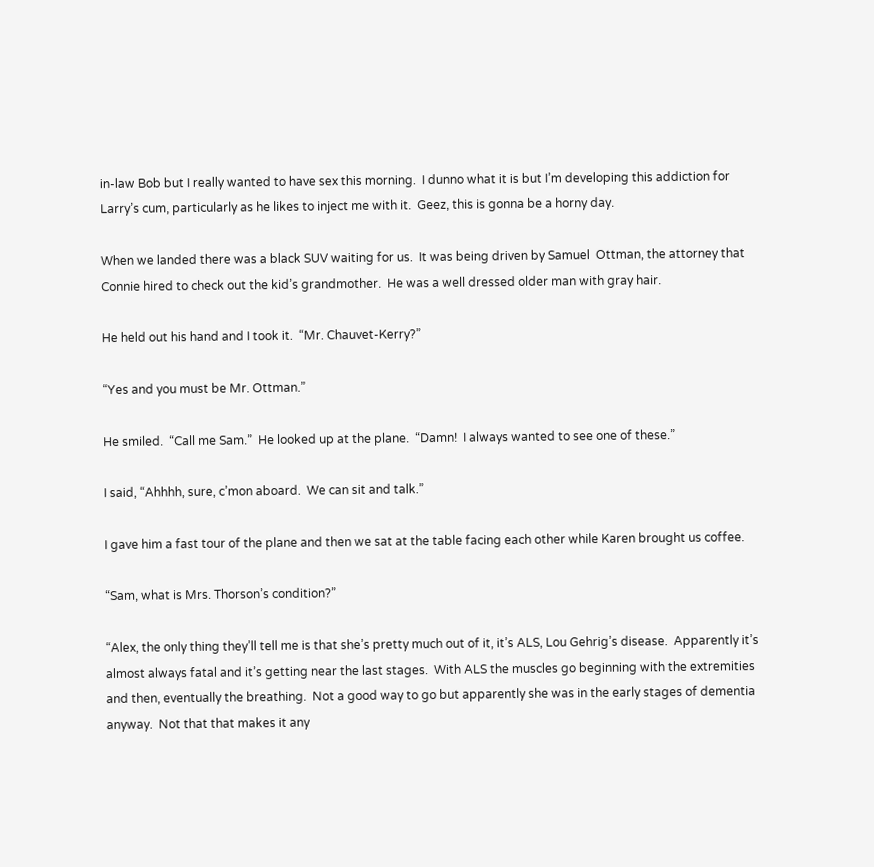in-law Bob but I really wanted to have sex this morning.  I dunno what it is but I’m developing this addiction for Larry’s cum, particularly as he likes to inject me with it.  Geez, this is gonna be a horny day.

When we landed there was a black SUV waiting for us.  It was being driven by Samuel  Ottman, the attorney that Connie hired to check out the kid’s grandmother.  He was a well dressed older man with gray hair.

He held out his hand and I took it.  “Mr. Chauvet-Kerry?”

“Yes and you must be Mr. Ottman.”

He smiled.  “Call me Sam.”  He looked up at the plane.  “Damn!  I always wanted to see one of these.”

I said, “Ahhhh, sure, c’mon aboard.  We can sit and talk.”

I gave him a fast tour of the plane and then we sat at the table facing each other while Karen brought us coffee.

“Sam, what is Mrs. Thorson’s condition?”

“Alex, the only thing they’ll tell me is that she’s pretty much out of it, it’s ALS, Lou Gehrig’s disease.  Apparently it’s almost always fatal and it’s getting near the last stages.  With ALS the muscles go beginning with the extremities and then, eventually the breathing.  Not a good way to go but apparently she was in the early stages of dementia anyway.  Not that that makes it any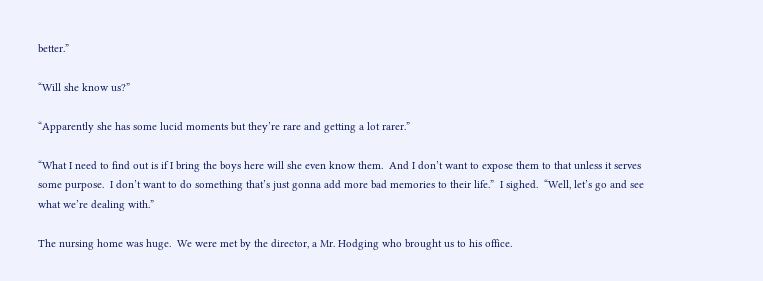better.”

“Will she know us?”

“Apparently she has some lucid moments but they’re rare and getting a lot rarer.”

“What I need to find out is if I bring the boys here will she even know them.  And I don’t want to expose them to that unless it serves some purpose.  I don’t want to do something that’s just gonna add more bad memories to their life.”  I sighed.  “Well, let’s go and see what we’re dealing with.”

The nursing home was huge.  We were met by the director, a Mr. Hodging who brought us to his office.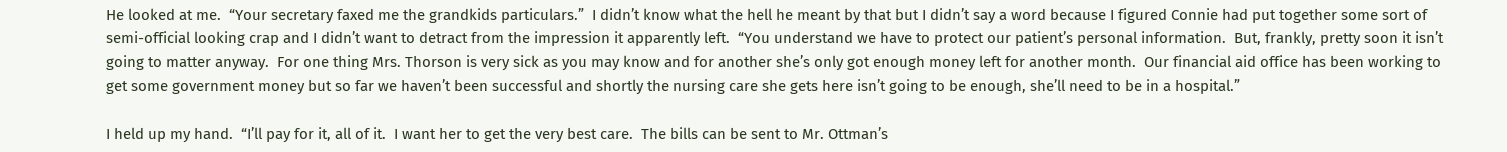He looked at me.  “Your secretary faxed me the grandkids particulars.”  I didn’t know what the hell he meant by that but I didn’t say a word because I figured Connie had put together some sort of semi-official looking crap and I didn’t want to detract from the impression it apparently left.  “You understand we have to protect our patient’s personal information.  But, frankly, pretty soon it isn’t going to matter anyway.  For one thing Mrs. Thorson is very sick as you may know and for another she’s only got enough money left for another month.  Our financial aid office has been working to get some government money but so far we haven’t been successful and shortly the nursing care she gets here isn’t going to be enough, she’ll need to be in a hospital.”

I held up my hand.  “I’ll pay for it, all of it.  I want her to get the very best care.  The bills can be sent to Mr. Ottman’s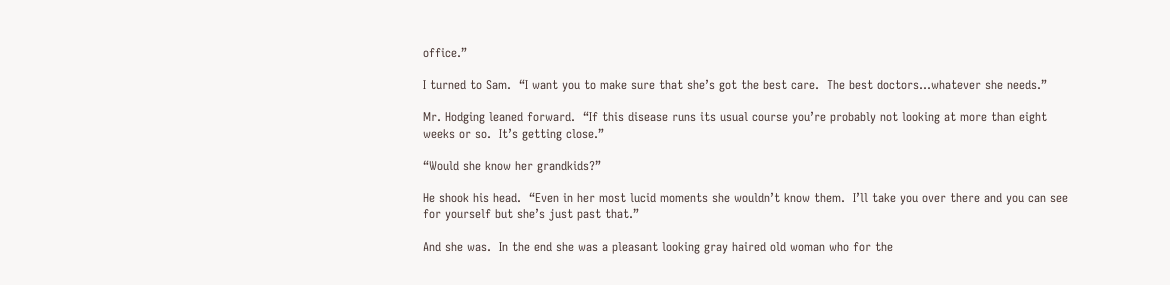office.”

I turned to Sam.  “I want you to make sure that she’s got the best care.  The best doctors…whatever she needs.”

Mr. Hodging leaned forward.  “If this disease runs its usual course you’re probably not looking at more than eight weeks or so.  It’s getting close.”

“Would she know her grandkids?”

He shook his head.  “Even in her most lucid moments she wouldn’t know them.  I’ll take you over there and you can see for yourself but she’s just past that.”

And she was.  In the end she was a pleasant looking gray haired old woman who for the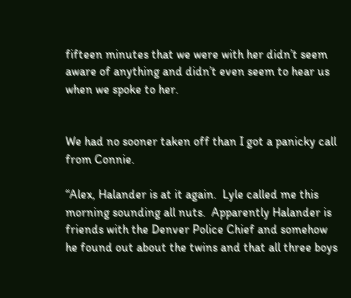fifteen minutes that we were with her didn’t seem aware of anything and didn’t even seem to hear us when we spoke to her.


We had no sooner taken off than I got a panicky call from Connie.

“Alex, Halander is at it again.  Lyle called me this morning sounding all nuts.  Apparently Halander is friends with the Denver Police Chief and somehow he found out about the twins and that all three boys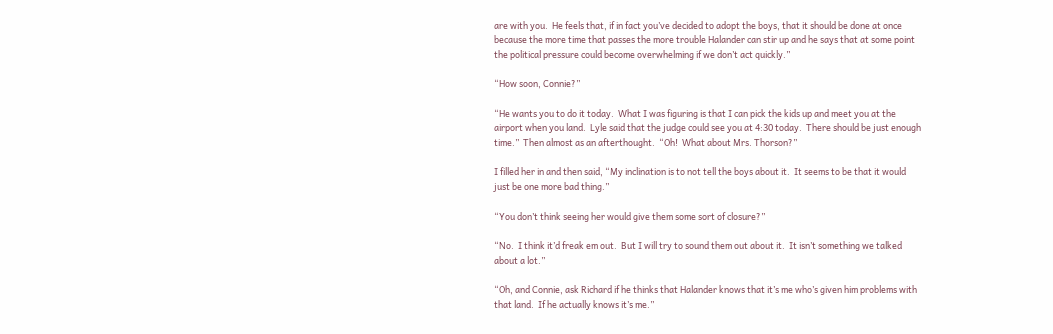are with you.  He feels that, if in fact you’ve decided to adopt the boys, that it should be done at once because the more time that passes the more trouble Halander can stir up and he says that at some point the political pressure could become overwhelming if we don’t act quickly.”

“How soon, Connie?”

“He wants you to do it today.  What I was figuring is that I can pick the kids up and meet you at the airport when you land.  Lyle said that the judge could see you at 4:30 today.  There should be just enough time.”  Then almost as an afterthought.  “Oh!  What about Mrs. Thorson?”

I filled her in and then said, “My inclination is to not tell the boys about it.  It seems to be that it would just be one more bad thing.”

“You don’t think seeing her would give them some sort of closure?”

“No.  I think it’d freak em out.  But I will try to sound them out about it.  It isn’t something we talked about a lot.”

“Oh, and Connie, ask Richard if he thinks that Halander knows that it’s me who’s given him problems with that land.  If he actually knows it’s me.”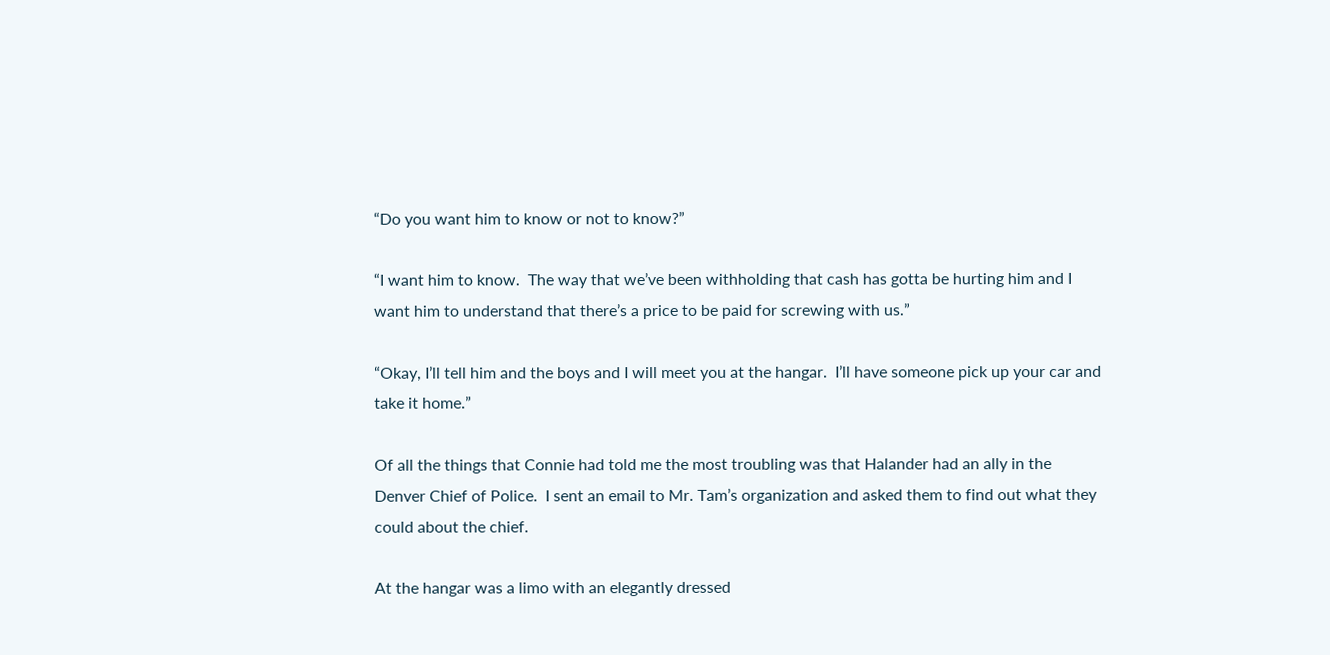“Do you want him to know or not to know?”

“I want him to know.  The way that we’ve been withholding that cash has gotta be hurting him and I want him to understand that there’s a price to be paid for screwing with us.”

“Okay, I’ll tell him and the boys and I will meet you at the hangar.  I’ll have someone pick up your car and take it home.”

Of all the things that Connie had told me the most troubling was that Halander had an ally in the Denver Chief of Police.  I sent an email to Mr. Tam’s organization and asked them to find out what they could about the chief.

At the hangar was a limo with an elegantly dressed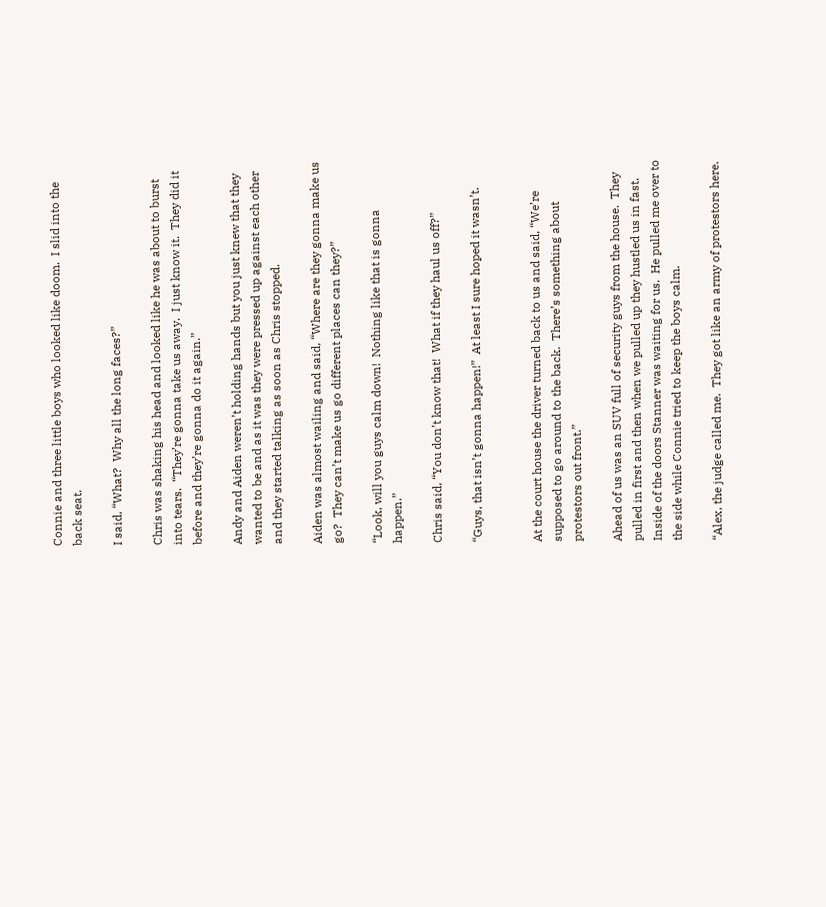Connie and three little boys who looked like doom.  I slid into the back seat.

I said, “What?  Why all the long faces?”

Chris was shaking his head and looked like he was about to burst into tears.  “They’re gonna take us away.  I just know it.  They did it before and they’re gonna do it again.”

Andy and Aiden weren’t holding hands but you just knew that they wanted to be and as it was they were pressed up against each other and they started talking as soon as Chris stopped.

Aiden was almost wailing and said, “Where are they gonna make us go?  They can’t make us go different places can they?”

“Look, will you guys calm down!  Nothing like that is gonna happen.”

Chris said, “You don’t know that!  What if they haul us off?”

“Guys, that isn’t gonna happen!”  At least I sure hoped it wasn’t.


At the court house the driver turned back to us and said, “We’re supposed to go around to the back.  There’s something about protestors out front.”

Ahead of us was an SUV full of security guys from the house.  They pulled in first and then when we pulled up they hustled us in fast.  Inside of the doors Stanner was waiting for us.  He pulled me over to the side while Connie tried to keep the boys calm.

“Alex, the judge called me.  They got like an army of protestors here.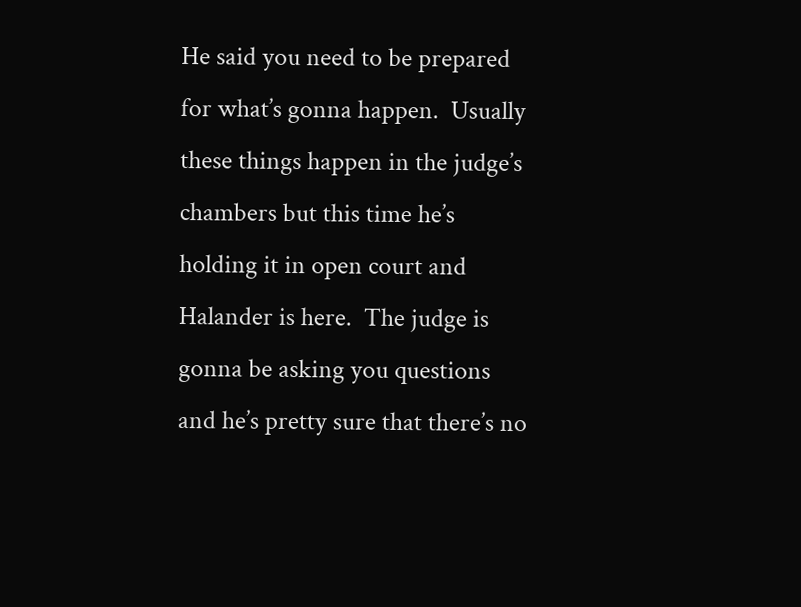He said you need to be prepared for what’s gonna happen.  Usually these things happen in the judge’s chambers but this time he’s holding it in open court and Halander is here.  The judge is gonna be asking you questions and he’s pretty sure that there’s no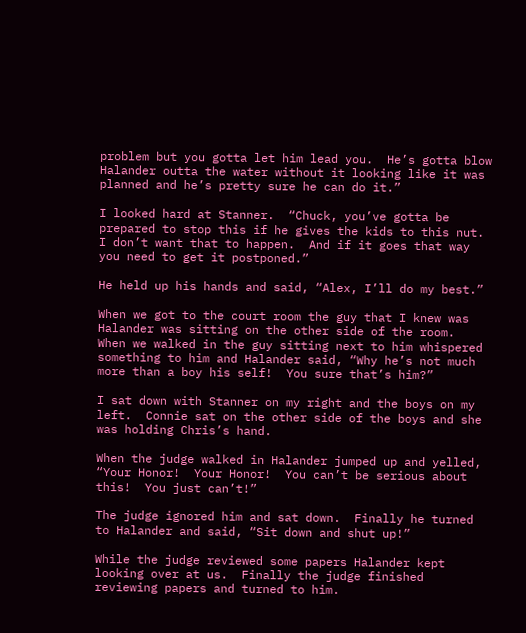problem but you gotta let him lead you.  He’s gotta blow Halander outta the water without it looking like it was planned and he’s pretty sure he can do it.”

I looked hard at Stanner.  “Chuck, you’ve gotta be prepared to stop this if he gives the kids to this nut.  I don’t want that to happen.  And if it goes that way you need to get it postponed.”

He held up his hands and said, “Alex, I’ll do my best.”

When we got to the court room the guy that I knew was Halander was sitting on the other side of the room.  When we walked in the guy sitting next to him whispered something to him and Halander said, “Why he’s not much more than a boy his self!  You sure that’s him?”

I sat down with Stanner on my right and the boys on my left.  Connie sat on the other side of the boys and she was holding Chris’s hand.

When the judge walked in Halander jumped up and yelled, “Your Honor!  Your Honor!  You can’t be serious about this!  You just can’t!”

The judge ignored him and sat down.  Finally he turned to Halander and said, “Sit down and shut up!”

While the judge reviewed some papers Halander kept looking over at us.  Finally the judge finished reviewing papers and turned to him.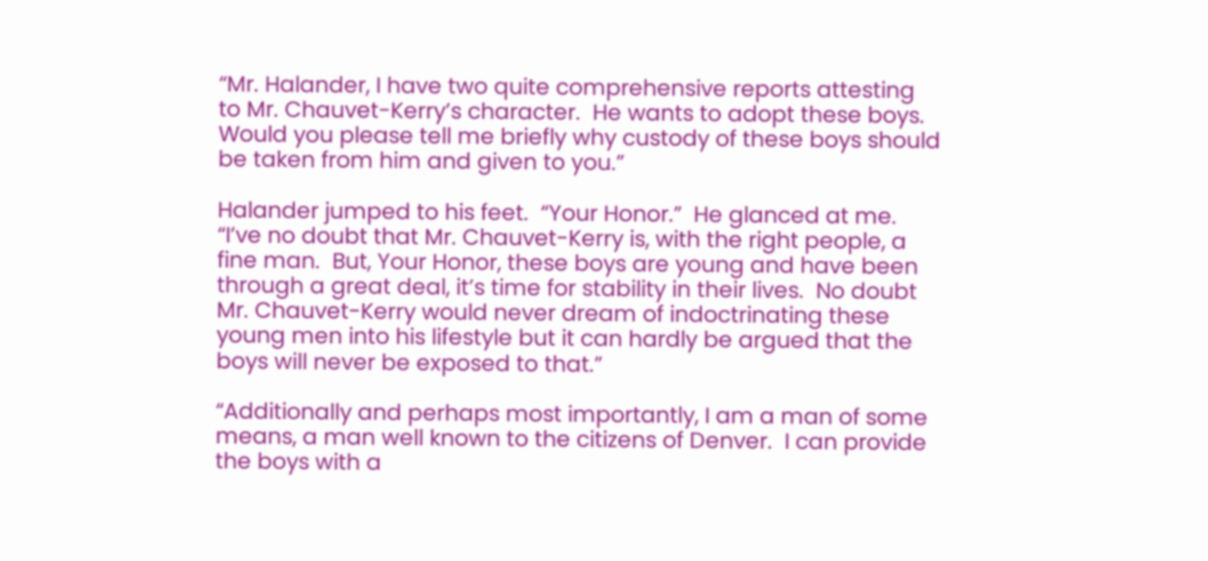“Mr. Halander, I have two quite comprehensive reports attesting to Mr. Chauvet-Kerry’s character.  He wants to adopt these boys.  Would you please tell me briefly why custody of these boys should be taken from him and given to you.”

Halander jumped to his feet.  “Your Honor.”  He glanced at me.  “I’ve no doubt that Mr. Chauvet-Kerry is, with the right people, a fine man.  But, Your Honor, these boys are young and have been through a great deal, it’s time for stability in their lives.  No doubt Mr. Chauvet-Kerry would never dream of indoctrinating these young men into his lifestyle but it can hardly be argued that the boys will never be exposed to that.”

“Additionally and perhaps most importantly, I am a man of some means, a man well known to the citizens of Denver.  I can provide the boys with a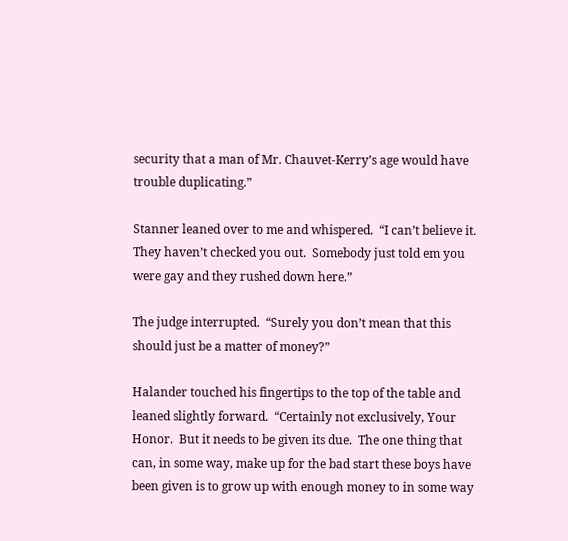security that a man of Mr. Chauvet-Kerry’s age would have trouble duplicating.”

Stanner leaned over to me and whispered.  “I can’t believe it.  They haven’t checked you out.  Somebody just told em you were gay and they rushed down here.”

The judge interrupted.  “Surely you don’t mean that this should just be a matter of money?”

Halander touched his fingertips to the top of the table and leaned slightly forward.  “Certainly not exclusively, Your Honor.  But it needs to be given its due.  The one thing that can, in some way, make up for the bad start these boys have been given is to grow up with enough money to in some way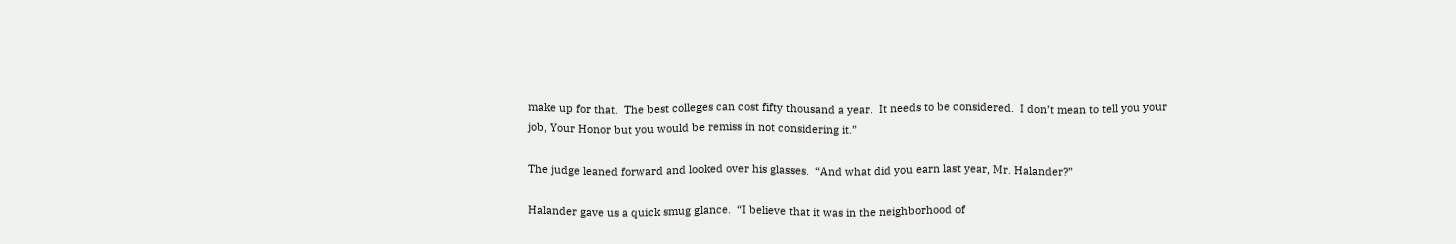make up for that.  The best colleges can cost fifty thousand a year.  It needs to be considered.  I don’t mean to tell you your job, Your Honor but you would be remiss in not considering it.”

The judge leaned forward and looked over his glasses.  “And what did you earn last year, Mr. Halander?”

Halander gave us a quick smug glance.  “I believe that it was in the neighborhood of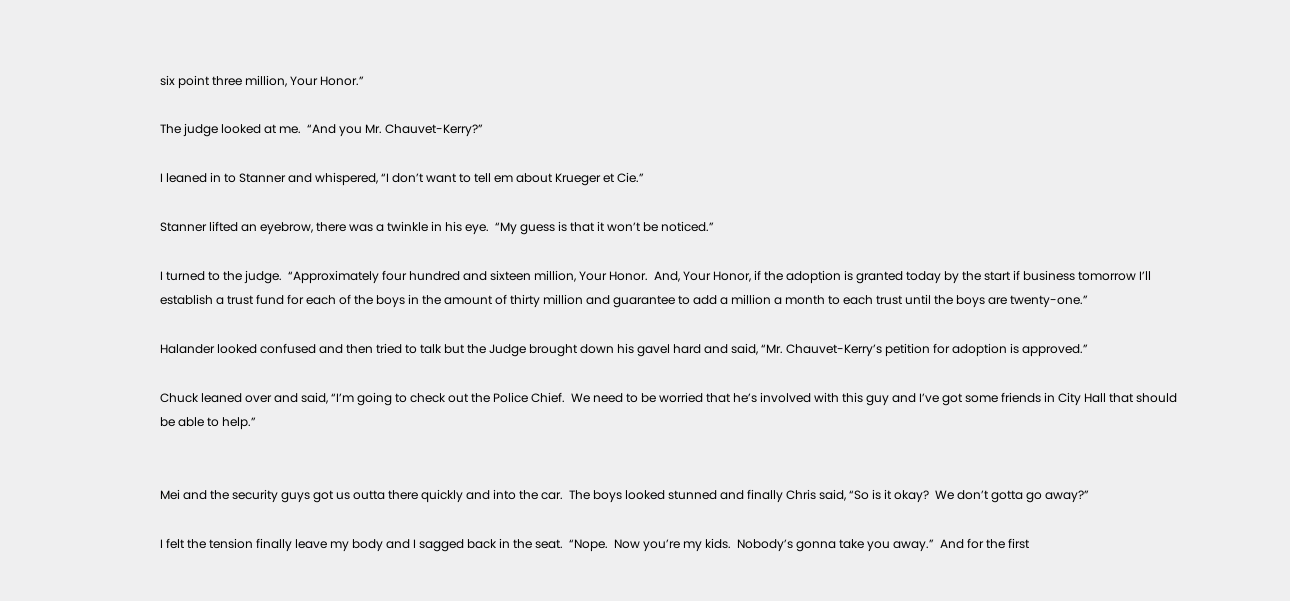six point three million, Your Honor.”

The judge looked at me.  “And you Mr. Chauvet-Kerry?”

I leaned in to Stanner and whispered, “I don’t want to tell em about Krueger et Cie.”

Stanner lifted an eyebrow, there was a twinkle in his eye.  “My guess is that it won’t be noticed.”

I turned to the judge.  “Approximately four hundred and sixteen million, Your Honor.  And, Your Honor, if the adoption is granted today by the start if business tomorrow I’ll establish a trust fund for each of the boys in the amount of thirty million and guarantee to add a million a month to each trust until the boys are twenty-one.”

Halander looked confused and then tried to talk but the Judge brought down his gavel hard and said, “Mr. Chauvet-Kerry’s petition for adoption is approved.”

Chuck leaned over and said, “I’m going to check out the Police Chief.  We need to be worried that he’s involved with this guy and I’ve got some friends in City Hall that should be able to help.”


Mei and the security guys got us outta there quickly and into the car.  The boys looked stunned and finally Chris said, “So is it okay?  We don’t gotta go away?”

I felt the tension finally leave my body and I sagged back in the seat.  “Nope.  Now you’re my kids.  Nobody’s gonna take you away.”  And for the first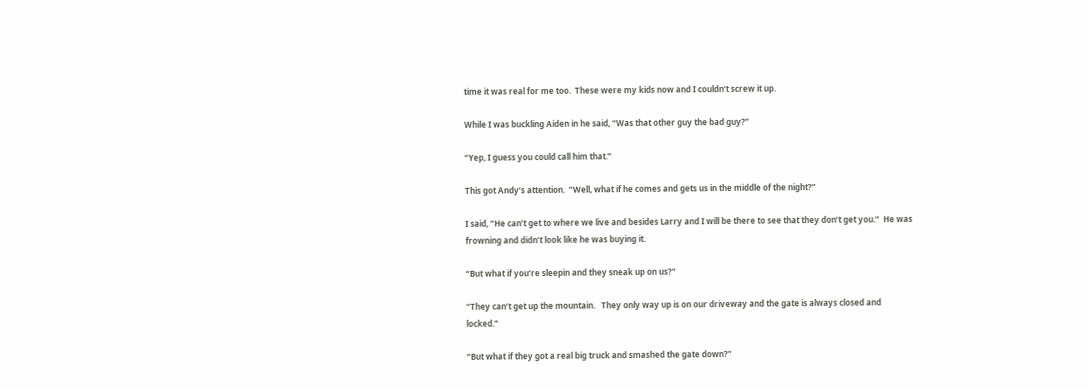time it was real for me too.  These were my kids now and I couldn’t screw it up.

While I was buckling Aiden in he said, “Was that other guy the bad guy?”

“Yep, I guess you could call him that.”

This got Andy’s attention.  “Well, what if he comes and gets us in the middle of the night?”

I said, “He can’t get to where we live and besides Larry and I will be there to see that they don’t get you.”  He was frowning and didn’t look like he was buying it.

“But what if you’re sleepin and they sneak up on us?”

“They can’t get up the mountain.   They only way up is on our driveway and the gate is always closed and locked.”

“But what if they got a real big truck and smashed the gate down?”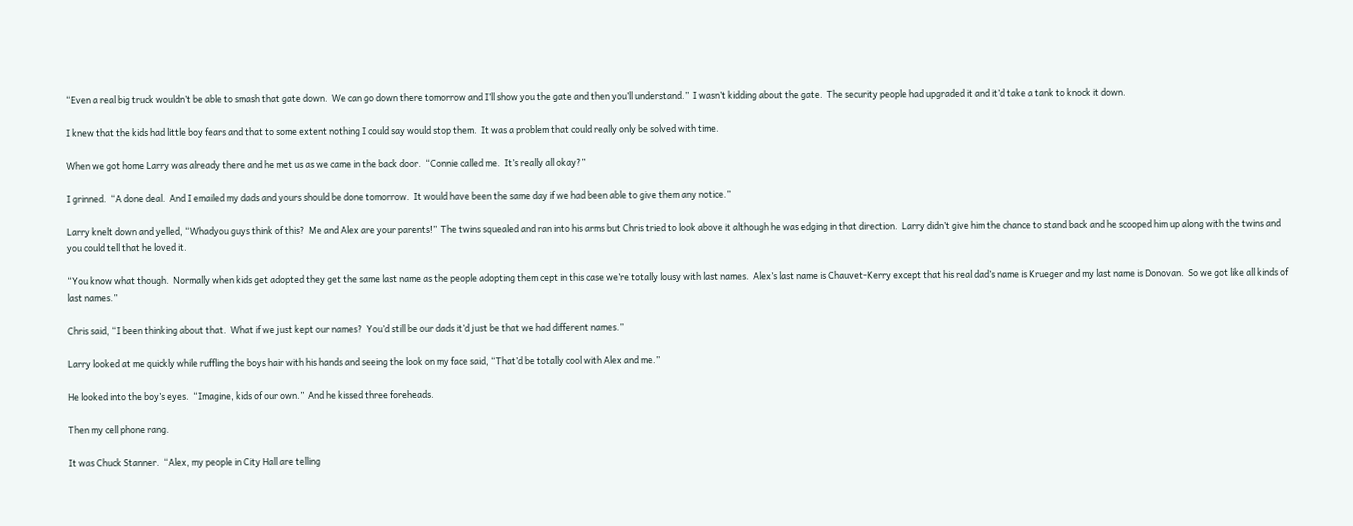“Even a real big truck wouldn’t be able to smash that gate down.  We can go down there tomorrow and I’ll show you the gate and then you’ll understand.”  I wasn’t kidding about the gate.  The security people had upgraded it and it’d take a tank to knock it down.

I knew that the kids had little boy fears and that to some extent nothing I could say would stop them.  It was a problem that could really only be solved with time.

When we got home Larry was already there and he met us as we came in the back door.  “Connie called me.  It’s really all okay?”

I grinned.  “A done deal.  And I emailed my dads and yours should be done tomorrow.  It would have been the same day if we had been able to give them any notice.”

Larry knelt down and yelled, “Whadyou guys think of this?  Me and Alex are your parents!”  The twins squealed and ran into his arms but Chris tried to look above it although he was edging in that direction.  Larry didn’t give him the chance to stand back and he scooped him up along with the twins and you could tell that he loved it.

“You know what though.  Normally when kids get adopted they get the same last name as the people adopting them cept in this case we’re totally lousy with last names.  Alex’s last name is Chauvet-Kerry except that his real dad’s name is Krueger and my last name is Donovan.  So we got like all kinds of last names.”

Chris said, “I been thinking about that.  What if we just kept our names?  You’d still be our dads it’d just be that we had different names.”

Larry looked at me quickly while ruffling the boys hair with his hands and seeing the look on my face said, “That’d be totally cool with Alex and me.”

He looked into the boy’s eyes.  “Imagine, kids of our own.”  And he kissed three foreheads.

Then my cell phone rang.

It was Chuck Stanner.  “Alex, my people in City Hall are telling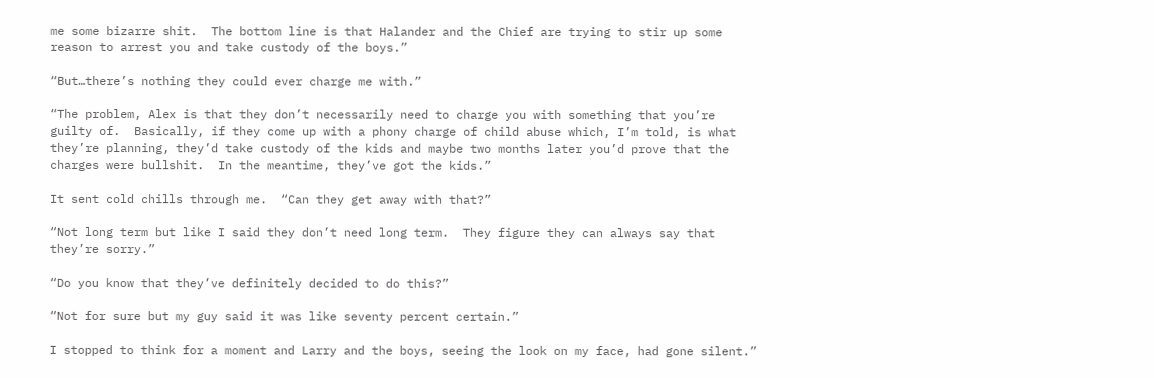me some bizarre shit.  The bottom line is that Halander and the Chief are trying to stir up some reason to arrest you and take custody of the boys.”

“But…there’s nothing they could ever charge me with.”

“The problem, Alex is that they don’t necessarily need to charge you with something that you’re guilty of.  Basically, if they come up with a phony charge of child abuse which, I’m told, is what they’re planning, they’d take custody of the kids and maybe two months later you’d prove that the charges were bullshit.  In the meantime, they’ve got the kids.”

It sent cold chills through me.  “Can they get away with that?”

“Not long term but like I said they don’t need long term.  They figure they can always say that they’re sorry.”

“Do you know that they’ve definitely decided to do this?”

“Not for sure but my guy said it was like seventy percent certain.”

I stopped to think for a moment and Larry and the boys, seeing the look on my face, had gone silent.”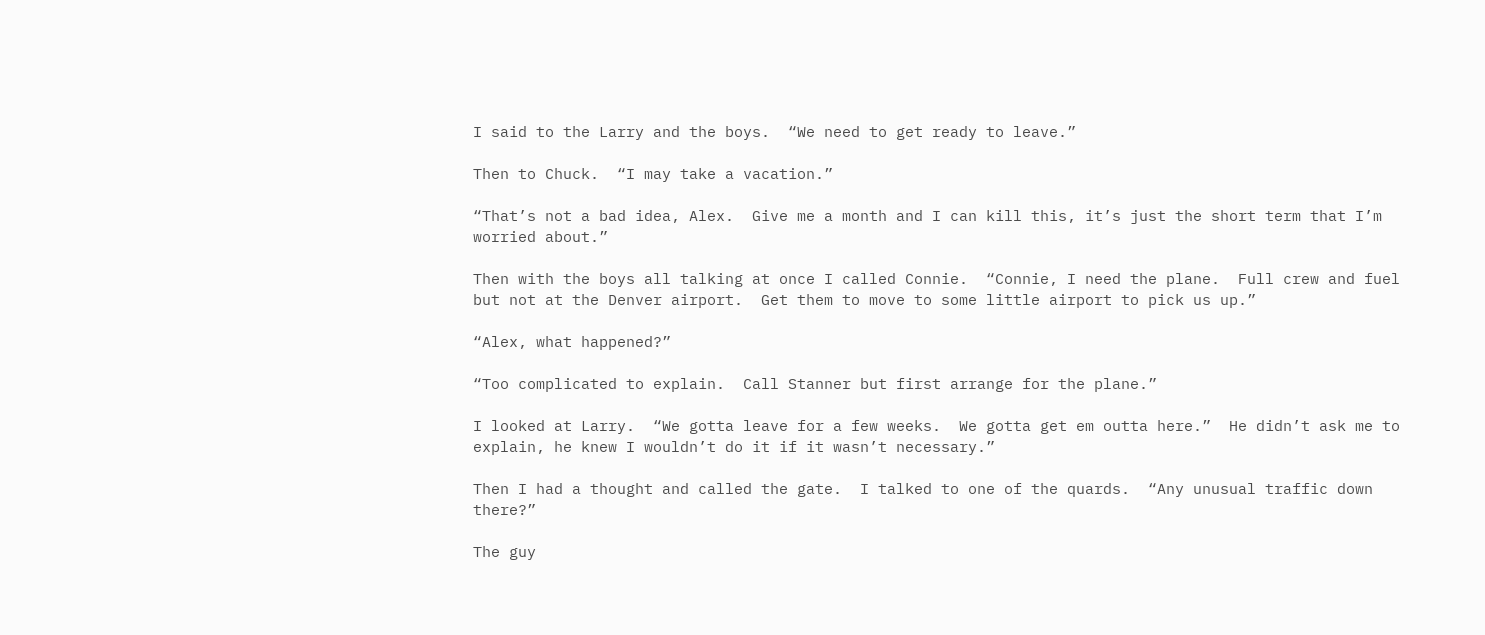I said to the Larry and the boys.  “We need to get ready to leave.”

Then to Chuck.  “I may take a vacation.”

“That’s not a bad idea, Alex.  Give me a month and I can kill this, it’s just the short term that I’m worried about.”

Then with the boys all talking at once I called Connie.  “Connie, I need the plane.  Full crew and fuel but not at the Denver airport.  Get them to move to some little airport to pick us up.”

“Alex, what happened?”

“Too complicated to explain.  Call Stanner but first arrange for the plane.”

I looked at Larry.  “We gotta leave for a few weeks.  We gotta get em outta here.”  He didn’t ask me to explain, he knew I wouldn’t do it if it wasn’t necessary.”

Then I had a thought and called the gate.  I talked to one of the quards.  “Any unusual traffic down there?”

The guy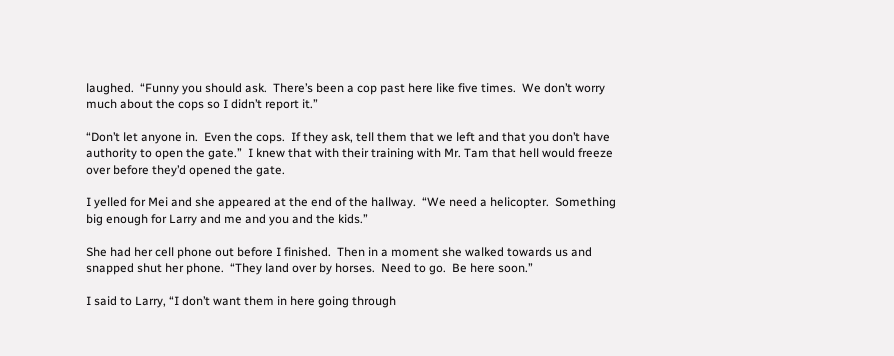laughed.  “Funny you should ask.  There’s been a cop past here like five times.  We don’t worry much about the cops so I didn’t report it.”

“Don’t let anyone in.  Even the cops.  If they ask, tell them that we left and that you don’t have authority to open the gate.”  I knew that with their training with Mr. Tam that hell would freeze over before they’d opened the gate.

I yelled for Mei and she appeared at the end of the hallway.  “We need a helicopter.  Something big enough for Larry and me and you and the kids.”

She had her cell phone out before I finished.  Then in a moment she walked towards us and snapped shut her phone.  “They land over by horses.  Need to go.  Be here soon.”

I said to Larry, “I don’t want them in here going through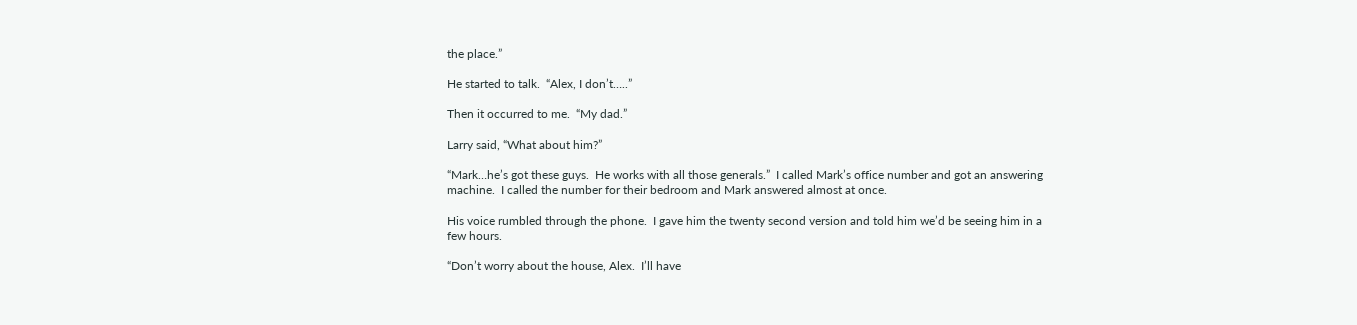the place.”

He started to talk.  “Alex, I don’t…..”

Then it occurred to me.  “My dad.”

Larry said, “What about him?”

“Mark…he’s got these guys.  He works with all those generals.”  I called Mark’s office number and got an answering machine.  I called the number for their bedroom and Mark answered almost at once.

His voice rumbled through the phone.  I gave him the twenty second version and told him we’d be seeing him in a few hours.

“Don’t worry about the house, Alex.  I’ll have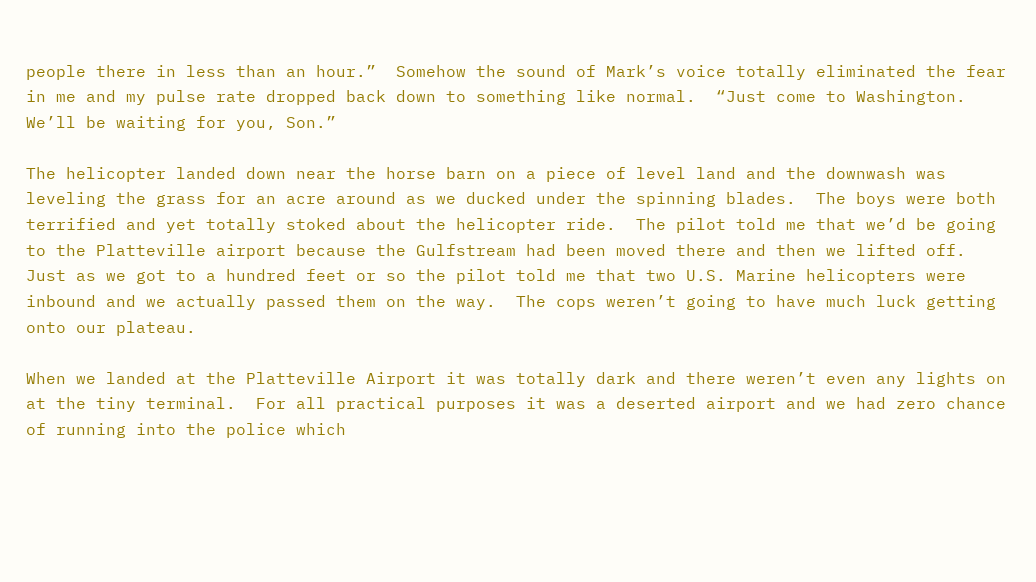people there in less than an hour.”  Somehow the sound of Mark’s voice totally eliminated the fear in me and my pulse rate dropped back down to something like normal.  “Just come to Washington.  We’ll be waiting for you, Son.”

The helicopter landed down near the horse barn on a piece of level land and the downwash was leveling the grass for an acre around as we ducked under the spinning blades.  The boys were both terrified and yet totally stoked about the helicopter ride.  The pilot told me that we’d be going to the Platteville airport because the Gulfstream had been moved there and then we lifted off.  Just as we got to a hundred feet or so the pilot told me that two U.S. Marine helicopters were inbound and we actually passed them on the way.  The cops weren’t going to have much luck getting onto our plateau.

When we landed at the Platteville Airport it was totally dark and there weren’t even any lights on at the tiny terminal.  For all practical purposes it was a deserted airport and we had zero chance of running into the police which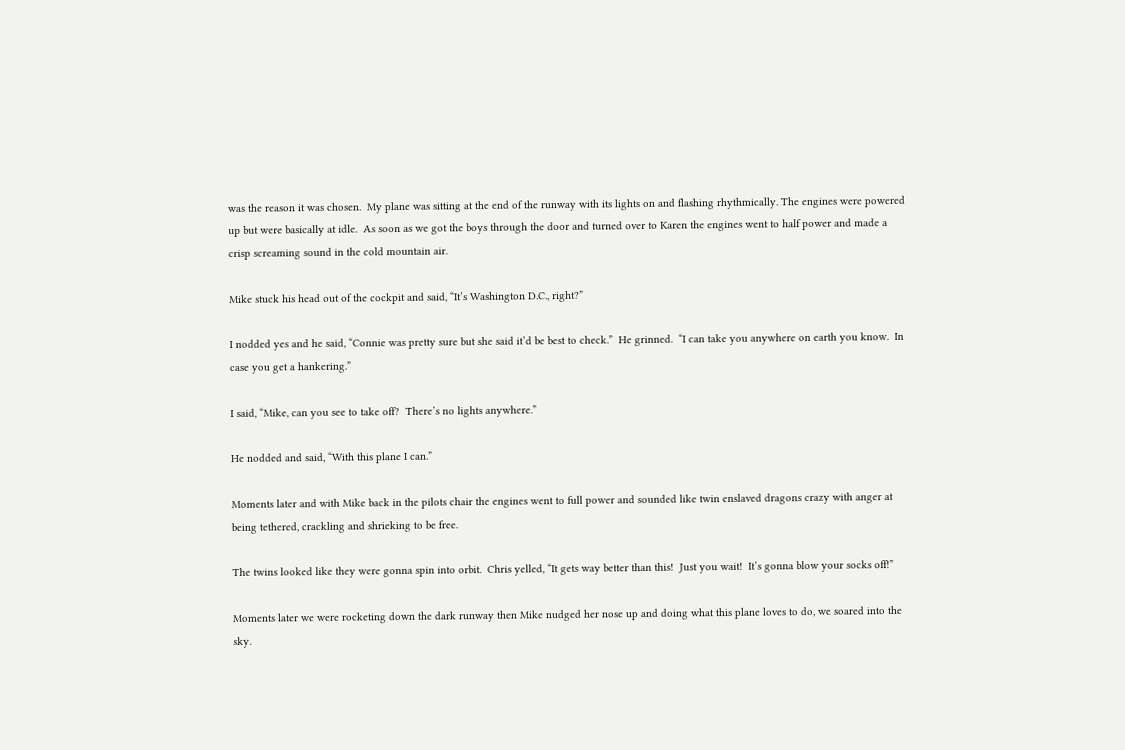was the reason it was chosen.  My plane was sitting at the end of the runway with its lights on and flashing rhythmically. The engines were powered up but were basically at idle.  As soon as we got the boys through the door and turned over to Karen the engines went to half power and made a crisp screaming sound in the cold mountain air.

Mike stuck his head out of the cockpit and said, “It’s Washington D.C., right?”

I nodded yes and he said, “Connie was pretty sure but she said it’d be best to check.”  He grinned.  “I can take you anywhere on earth you know.  In case you get a hankering.”

I said, “Mike, can you see to take off?  There’s no lights anywhere.”

He nodded and said, “With this plane I can.”

Moments later and with Mike back in the pilots chair the engines went to full power and sounded like twin enslaved dragons crazy with anger at being tethered, crackling and shrieking to be free.

The twins looked like they were gonna spin into orbit.  Chris yelled, “It gets way better than this!  Just you wait!  It’s gonna blow your socks off!”

Moments later we were rocketing down the dark runway then Mike nudged her nose up and doing what this plane loves to do, we soared into the sky.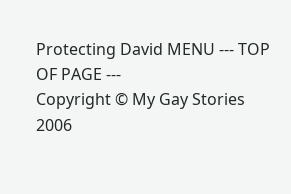Protecting David MENU --- TOP OF PAGE ---
Copyright © My Gay Stories 2006